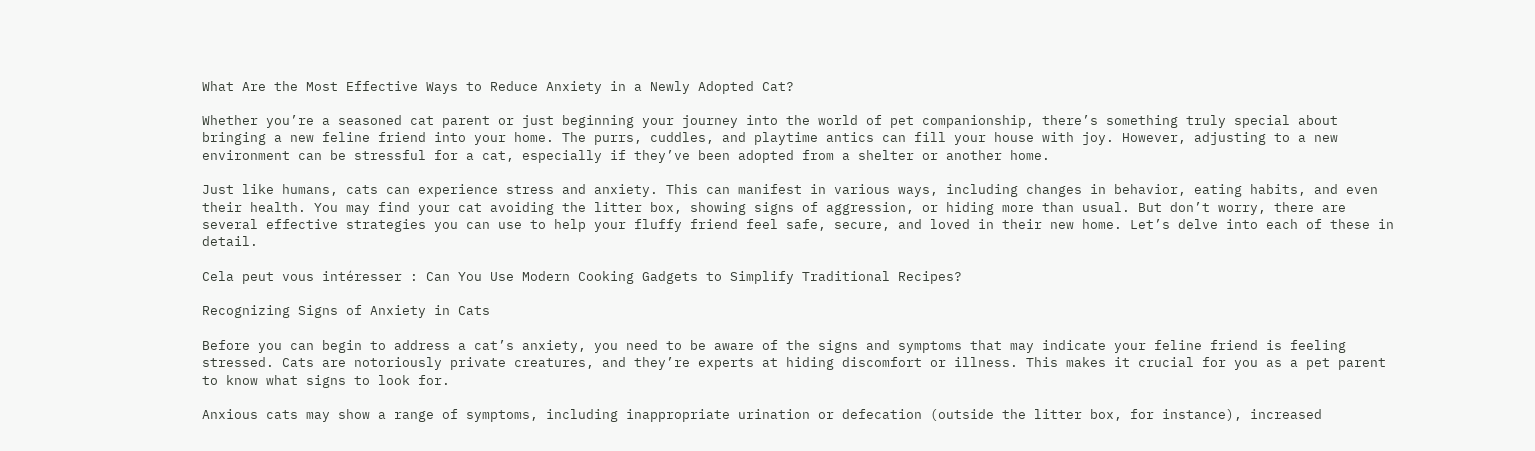What Are the Most Effective Ways to Reduce Anxiety in a Newly Adopted Cat?

Whether you’re a seasoned cat parent or just beginning your journey into the world of pet companionship, there’s something truly special about bringing a new feline friend into your home. The purrs, cuddles, and playtime antics can fill your house with joy. However, adjusting to a new environment can be stressful for a cat, especially if they’ve been adopted from a shelter or another home.

Just like humans, cats can experience stress and anxiety. This can manifest in various ways, including changes in behavior, eating habits, and even their health. You may find your cat avoiding the litter box, showing signs of aggression, or hiding more than usual. But don’t worry, there are several effective strategies you can use to help your fluffy friend feel safe, secure, and loved in their new home. Let’s delve into each of these in detail.

Cela peut vous intéresser : Can You Use Modern Cooking Gadgets to Simplify Traditional Recipes?

Recognizing Signs of Anxiety in Cats

Before you can begin to address a cat’s anxiety, you need to be aware of the signs and symptoms that may indicate your feline friend is feeling stressed. Cats are notoriously private creatures, and they’re experts at hiding discomfort or illness. This makes it crucial for you as a pet parent to know what signs to look for.

Anxious cats may show a range of symptoms, including inappropriate urination or defecation (outside the litter box, for instance), increased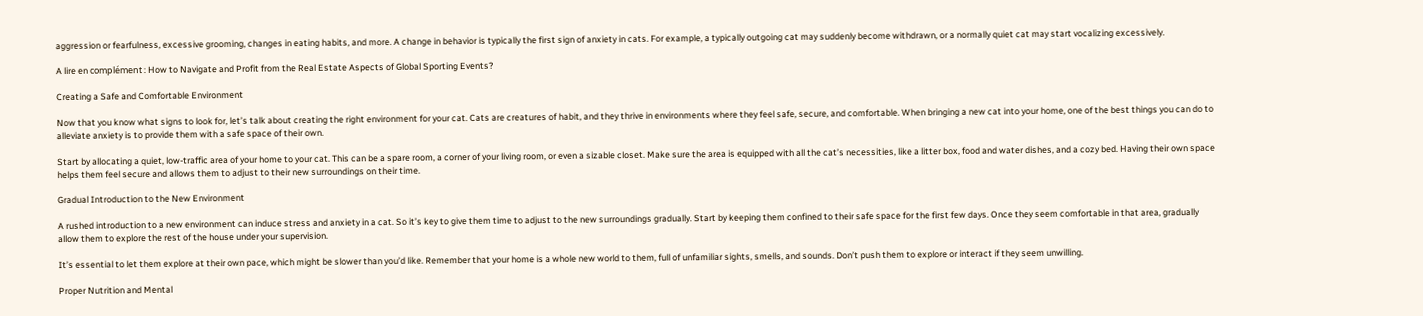aggression or fearfulness, excessive grooming, changes in eating habits, and more. A change in behavior is typically the first sign of anxiety in cats. For example, a typically outgoing cat may suddenly become withdrawn, or a normally quiet cat may start vocalizing excessively.

A lire en complément : How to Navigate and Profit from the Real Estate Aspects of Global Sporting Events?

Creating a Safe and Comfortable Environment

Now that you know what signs to look for, let’s talk about creating the right environment for your cat. Cats are creatures of habit, and they thrive in environments where they feel safe, secure, and comfortable. When bringing a new cat into your home, one of the best things you can do to alleviate anxiety is to provide them with a safe space of their own.

Start by allocating a quiet, low-traffic area of your home to your cat. This can be a spare room, a corner of your living room, or even a sizable closet. Make sure the area is equipped with all the cat’s necessities, like a litter box, food and water dishes, and a cozy bed. Having their own space helps them feel secure and allows them to adjust to their new surroundings on their time.

Gradual Introduction to the New Environment

A rushed introduction to a new environment can induce stress and anxiety in a cat. So it’s key to give them time to adjust to the new surroundings gradually. Start by keeping them confined to their safe space for the first few days. Once they seem comfortable in that area, gradually allow them to explore the rest of the house under your supervision.

It’s essential to let them explore at their own pace, which might be slower than you’d like. Remember that your home is a whole new world to them, full of unfamiliar sights, smells, and sounds. Don’t push them to explore or interact if they seem unwilling.

Proper Nutrition and Mental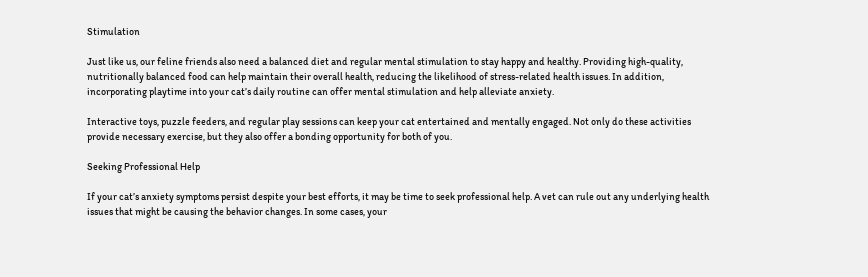Stimulation

Just like us, our feline friends also need a balanced diet and regular mental stimulation to stay happy and healthy. Providing high-quality, nutritionally balanced food can help maintain their overall health, reducing the likelihood of stress-related health issues. In addition, incorporating playtime into your cat’s daily routine can offer mental stimulation and help alleviate anxiety.

Interactive toys, puzzle feeders, and regular play sessions can keep your cat entertained and mentally engaged. Not only do these activities provide necessary exercise, but they also offer a bonding opportunity for both of you.

Seeking Professional Help

If your cat’s anxiety symptoms persist despite your best efforts, it may be time to seek professional help. A vet can rule out any underlying health issues that might be causing the behavior changes. In some cases, your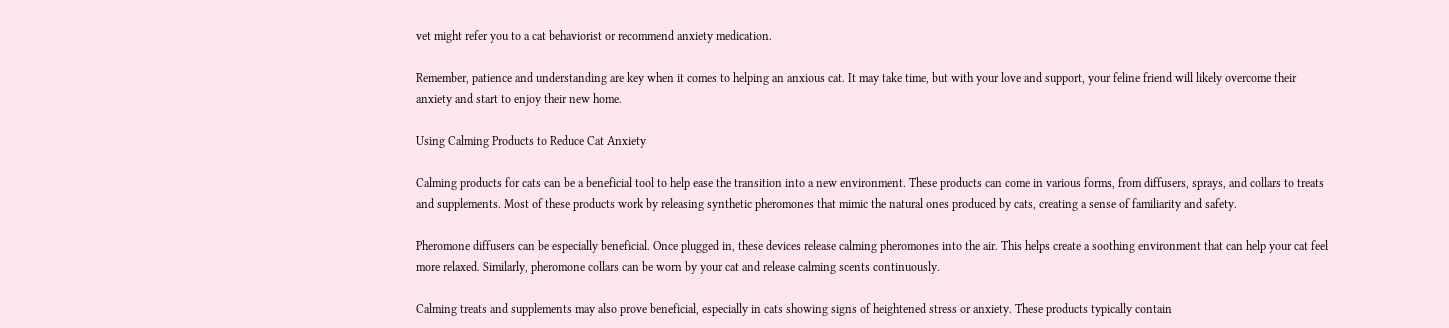vet might refer you to a cat behaviorist or recommend anxiety medication.

Remember, patience and understanding are key when it comes to helping an anxious cat. It may take time, but with your love and support, your feline friend will likely overcome their anxiety and start to enjoy their new home.

Using Calming Products to Reduce Cat Anxiety

Calming products for cats can be a beneficial tool to help ease the transition into a new environment. These products can come in various forms, from diffusers, sprays, and collars to treats and supplements. Most of these products work by releasing synthetic pheromones that mimic the natural ones produced by cats, creating a sense of familiarity and safety.

Pheromone diffusers can be especially beneficial. Once plugged in, these devices release calming pheromones into the air. This helps create a soothing environment that can help your cat feel more relaxed. Similarly, pheromone collars can be worn by your cat and release calming scents continuously.

Calming treats and supplements may also prove beneficial, especially in cats showing signs of heightened stress or anxiety. These products typically contain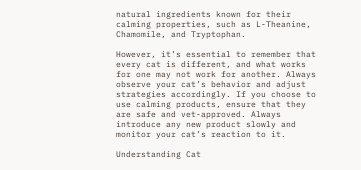natural ingredients known for their calming properties, such as L-Theanine, Chamomile, and Tryptophan.

However, it’s essential to remember that every cat is different, and what works for one may not work for another. Always observe your cat’s behavior and adjust strategies accordingly. If you choose to use calming products, ensure that they are safe and vet-approved. Always introduce any new product slowly and monitor your cat’s reaction to it.

Understanding Cat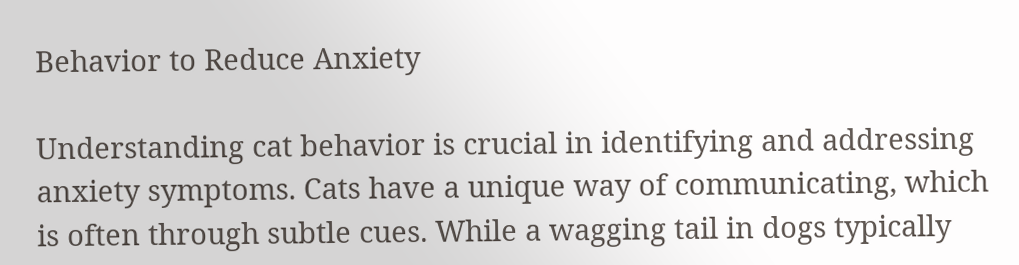Behavior to Reduce Anxiety

Understanding cat behavior is crucial in identifying and addressing anxiety symptoms. Cats have a unique way of communicating, which is often through subtle cues. While a wagging tail in dogs typically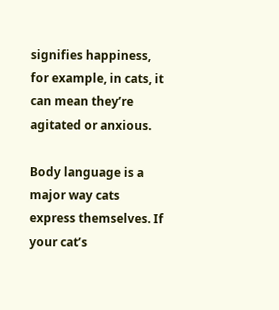signifies happiness, for example, in cats, it can mean they’re agitated or anxious.

Body language is a major way cats express themselves. If your cat’s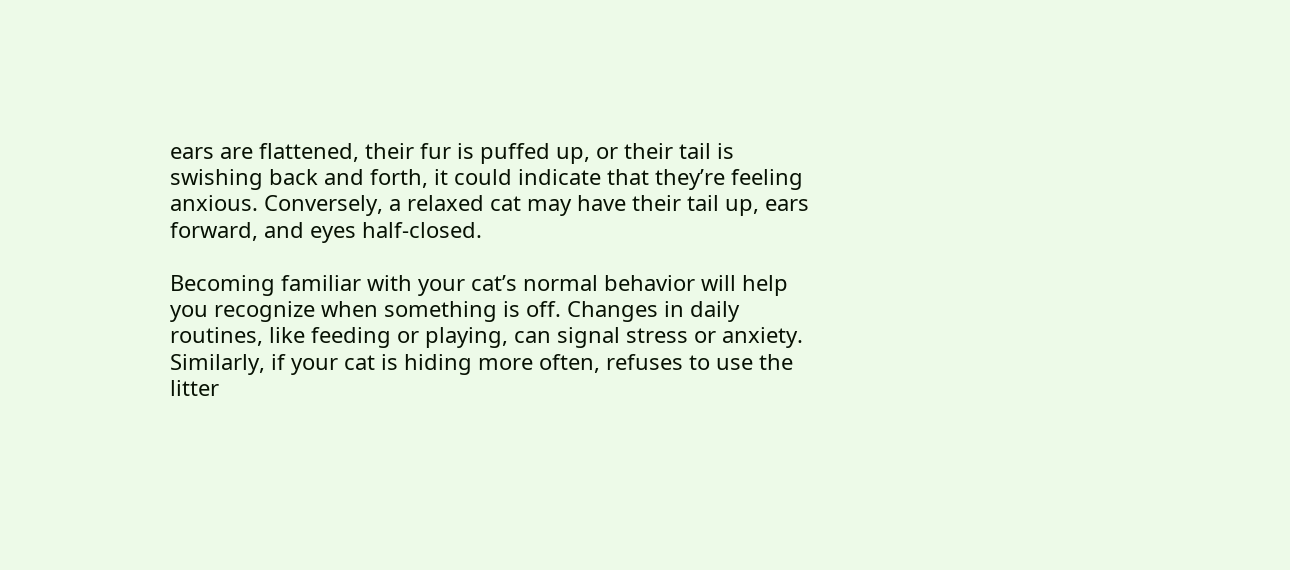ears are flattened, their fur is puffed up, or their tail is swishing back and forth, it could indicate that they’re feeling anxious. Conversely, a relaxed cat may have their tail up, ears forward, and eyes half-closed.

Becoming familiar with your cat’s normal behavior will help you recognize when something is off. Changes in daily routines, like feeding or playing, can signal stress or anxiety. Similarly, if your cat is hiding more often, refuses to use the litter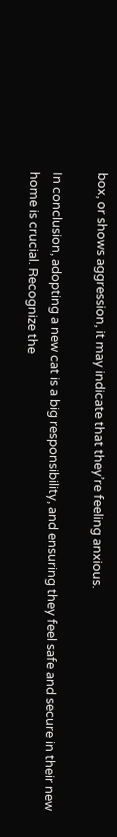box, or shows aggression, it may indicate that they’re feeling anxious.

In conclusion, adopting a new cat is a big responsibility, and ensuring they feel safe and secure in their new home is crucial. Recognize the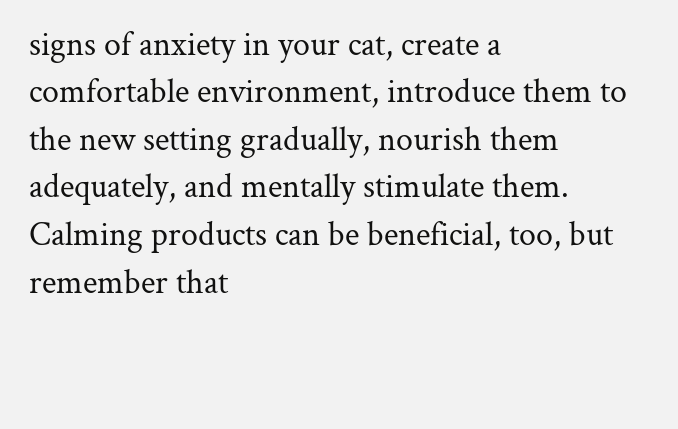signs of anxiety in your cat, create a comfortable environment, introduce them to the new setting gradually, nourish them adequately, and mentally stimulate them. Calming products can be beneficial, too, but remember that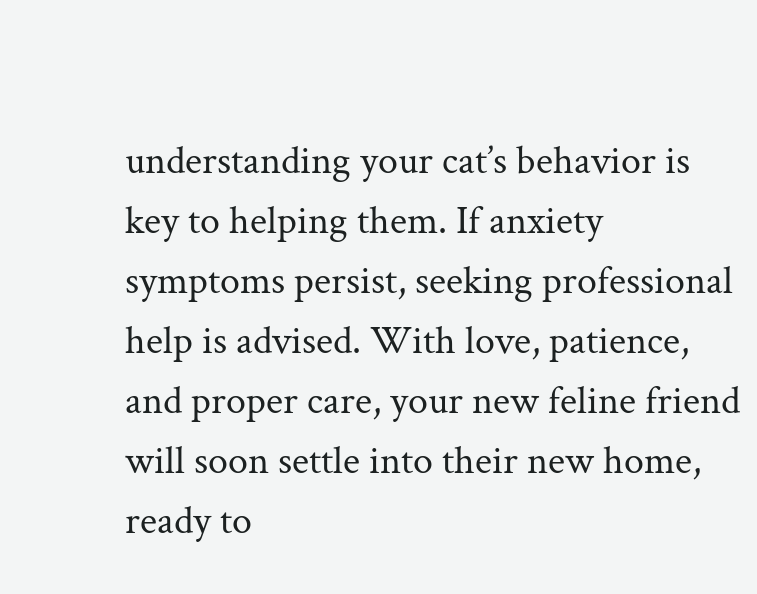understanding your cat’s behavior is key to helping them. If anxiety symptoms persist, seeking professional help is advised. With love, patience, and proper care, your new feline friend will soon settle into their new home, ready to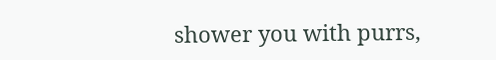shower you with purrs,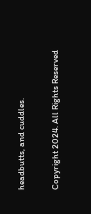headbutts, and cuddles.

Copyright 2024. All Rights Reserved